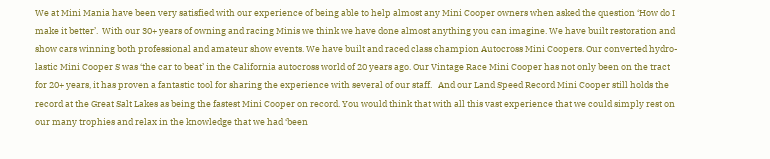We at Mini Mania have been very satisfied with our experience of being able to help almost any Mini Cooper owners when asked the question ‘How do I make it better’.  With our 30+ years of owning and racing Minis we think we have done almost anything you can imagine. We have built restoration and show cars winning both professional and amateur show events. We have built and raced class champion Autocross Mini Coopers. Our converted hydro-lastic Mini Cooper S was ‘the car to beat’ in the California autocross world of 20 years ago. Our Vintage Race Mini Cooper has not only been on the tract for 20+ years, it has proven a fantastic tool for sharing the experience with several of our staff.   And our Land Speed Record Mini Cooper still holds the record at the Great Salt Lakes as being the fastest Mini Cooper on record. You would think that with all this vast experience that we could simply rest on our many trophies and relax in the knowledge that we had ‘been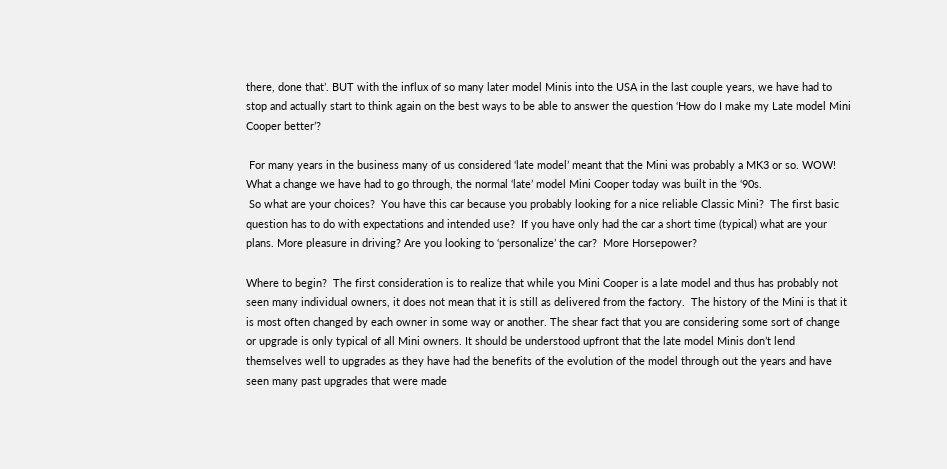there, done that’. BUT with the influx of so many later model Minis into the USA in the last couple years, we have had to stop and actually start to think again on the best ways to be able to answer the question ‘How do I make my Late model Mini Cooper better’?

 For many years in the business many of us considered ‘late model’ meant that the Mini was probably a MK3 or so. WOW! What a change we have had to go through, the normal ‘late’ model Mini Cooper today was built in the ‘90s.
 So what are your choices?  You have this car because you probably looking for a nice reliable Classic Mini?  The first basic question has to do with expectations and intended use?  If you have only had the car a short time (typical) what are your plans. More pleasure in driving? Are you looking to ‘personalize’ the car?  More Horsepower?

Where to begin?  The first consideration is to realize that while you Mini Cooper is a late model and thus has probably not seen many individual owners, it does not mean that it is still as delivered from the factory.  The history of the Mini is that it is most often changed by each owner in some way or another. The shear fact that you are considering some sort of change or upgrade is only typical of all Mini owners. It should be understood upfront that the late model Minis don’t lend themselves well to upgrades as they have had the benefits of the evolution of the model through out the years and have seen many past upgrades that were made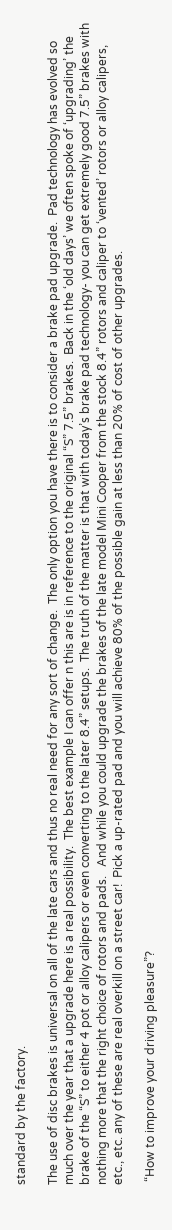standard by the factory.

The use of disc brakes is universal on all of the late cars and thus no real need for any sort of change.  The only option you have there is to consider a brake pad upgrade.  Pad technology has evolved so much over the year that a upgrade here is a real possibility.  The best example I can offer n this are is in reference to the original “S” 7.5” brakes.  Back in the ‘old days’ we often spoke of ‘upgrading’ the brake of the “S” to either 4 pot or alloy calipers or even converting to the later 8.4” setups.  The truth of the matter is that with today’s brake pad technology- you can get extremely good 7.5” brakes with nothing more that the right choice of rotors and pads.   And while you could upgrade the brakes of the late model Mini Cooper from the stock 8.4” rotors and caliper to ‘vented’ rotors or alloy calipers, etc., etc. any of these are real overkill on a street car!  Pick a up-rated pad and you will achieve 80% of the possible gain at less than 20% of cost of other upgrades.

 “How to improve your driving pleasure”?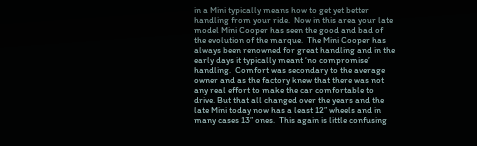in a Mini typically means how to get yet better handling from your ride.  Now in this area your late model Mini Cooper has seen the good and bad of the evolution of the marque.  The Mini Cooper has always been renowned for great handling and in the early days it typically meant ‘no compromise’ handling.  Comfort was secondary to the average owner and as the factory knew that there was not any real effort to make the car comfortable to drive. But that all changed over the years and the late Mini today now has a least 12” wheels and in many cases 13” ones.  This again is little confusing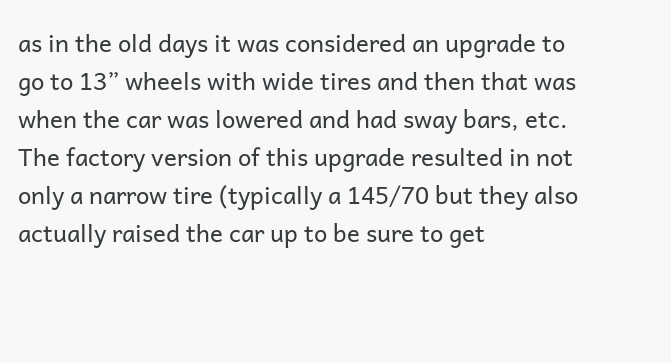as in the old days it was considered an upgrade to go to 13” wheels with wide tires and then that was when the car was lowered and had sway bars, etc.  The factory version of this upgrade resulted in not only a narrow tire (typically a 145/70 but they also actually raised the car up to be sure to get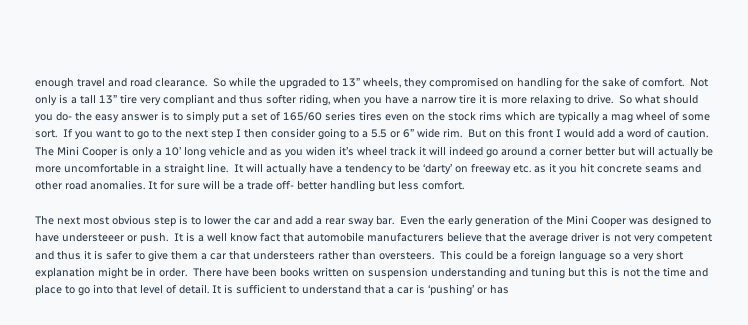enough travel and road clearance.  So while the upgraded to 13” wheels, they compromised on handling for the sake of comfort.  Not only is a tall 13” tire very compliant and thus softer riding, when you have a narrow tire it is more relaxing to drive.  So what should you do- the easy answer is to simply put a set of 165/60 series tires even on the stock rims which are typically a mag wheel of some sort.  If you want to go to the next step I then consider going to a 5.5 or 6” wide rim.  But on this front I would add a word of caution.  The Mini Cooper is only a 10’ long vehicle and as you widen it’s wheel track it will indeed go around a corner better but will actually be more uncomfortable in a straight line.  It will actually have a tendency to be ‘darty’ on freeway etc. as it you hit concrete seams and other road anomalies. It for sure will be a trade off- better handling but less comfort.

The next most obvious step is to lower the car and add a rear sway bar.  Even the early generation of the Mini Cooper was designed to have understeeer or push.  It is a well know fact that automobile manufacturers believe that the average driver is not very competent and thus it is safer to give them a car that understeers rather than oversteers.  This could be a foreign language so a very short explanation might be in order.  There have been books written on suspension understanding and tuning but this is not the time and place to go into that level of detail. It is sufficient to understand that a car is ‘pushing’ or has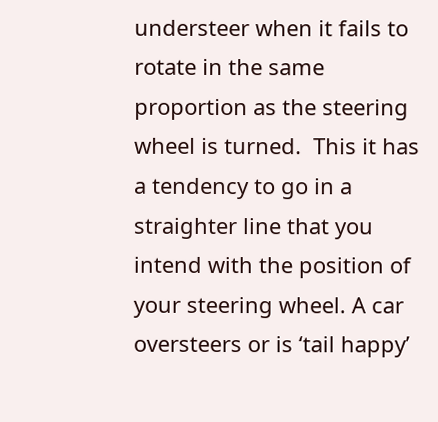understeer when it fails to rotate in the same proportion as the steering wheel is turned.  This it has a tendency to go in a straighter line that you intend with the position of your steering wheel. A car oversteers or is ‘tail happy’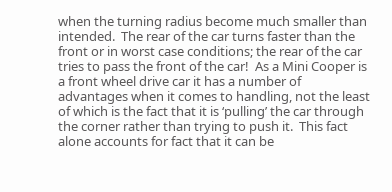when the turning radius become much smaller than intended.  The rear of the car turns faster than the front or in worst case conditions; the rear of the car tries to pass the front of the car!  As a Mini Cooper is a front wheel drive car it has a number of advantages when it comes to handling, not the least of which is the fact that it is ‘pulling’ the car through the corner rather than trying to push it.  This fact alone accounts for fact that it can be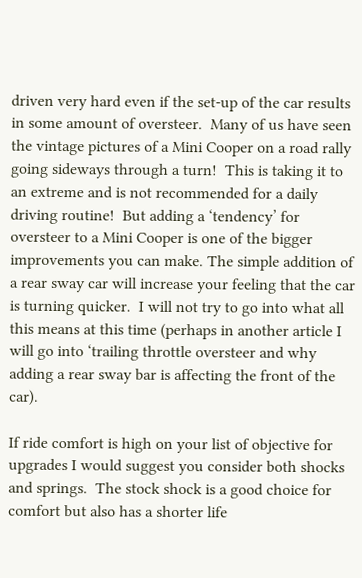driven very hard even if the set-up of the car results in some amount of oversteer.  Many of us have seen the vintage pictures of a Mini Cooper on a road rally going sideways through a turn!  This is taking it to an extreme and is not recommended for a daily driving routine!  But adding a ‘tendency’ for oversteer to a Mini Cooper is one of the bigger improvements you can make. The simple addition of a rear sway car will increase your feeling that the car is turning quicker.  I will not try to go into what all this means at this time (perhaps in another article I will go into ‘trailing throttle oversteer and why adding a rear sway bar is affecting the front of the car).

If ride comfort is high on your list of objective for upgrades I would suggest you consider both shocks and springs.  The stock shock is a good choice for comfort but also has a shorter life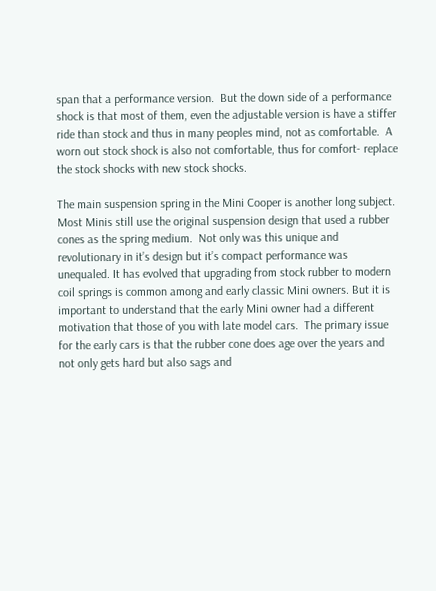span that a performance version.  But the down side of a performance shock is that most of them, even the adjustable version is have a stiffer ride than stock and thus in many peoples mind, not as comfortable.  A worn out stock shock is also not comfortable, thus for comfort- replace the stock shocks with new stock shocks.

The main suspension spring in the Mini Cooper is another long subject. Most Minis still use the original suspension design that used a rubber cones as the spring medium.  Not only was this unique and revolutionary in it’s design but it’s compact performance was unequaled. It has evolved that upgrading from stock rubber to modern coil springs is common among and early classic Mini owners. But it is important to understand that the early Mini owner had a different motivation that those of you with late model cars.  The primary issue for the early cars is that the rubber cone does age over the years and not only gets hard but also sags and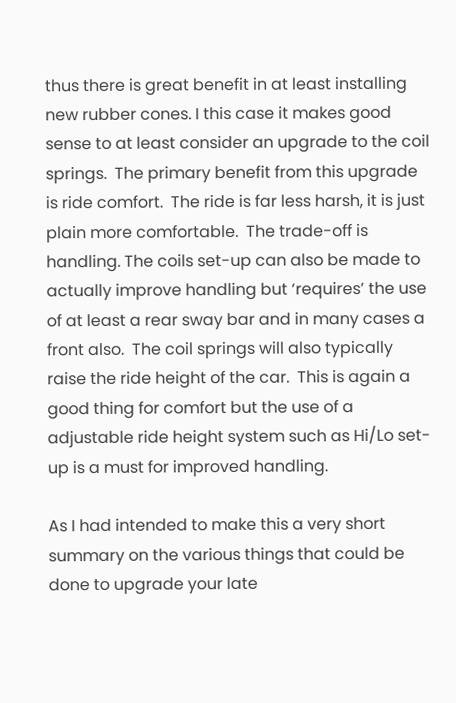thus there is great benefit in at least installing new rubber cones. I this case it makes good sense to at least consider an upgrade to the coil springs.  The primary benefit from this upgrade is ride comfort.  The ride is far less harsh, it is just plain more comfortable.  The trade-off is handling. The coils set-up can also be made to actually improve handling but ‘requires’ the use of at least a rear sway bar and in many cases a front also.  The coil springs will also typically raise the ride height of the car.  This is again a good thing for comfort but the use of a adjustable ride height system such as Hi/Lo set-up is a must for improved handling.

As I had intended to make this a very short summary on the various things that could be done to upgrade your late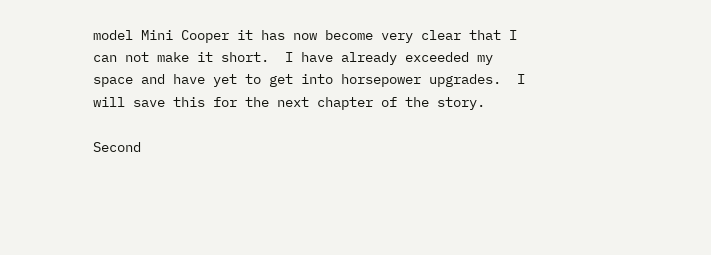model Mini Cooper it has now become very clear that I can not make it short.  I have already exceeded my space and have yet to get into horsepower upgrades.  I will save this for the next chapter of the story.

Second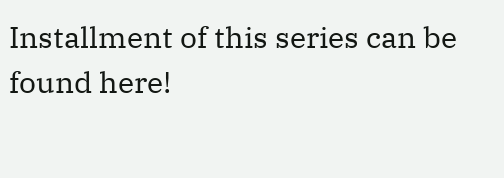Installment of this series can be found here!